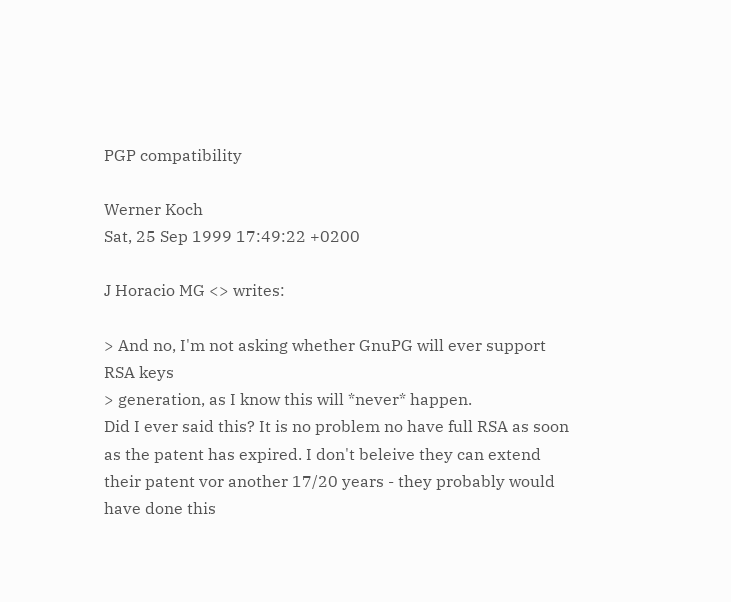PGP compatibility

Werner Koch
Sat, 25 Sep 1999 17:49:22 +0200

J Horacio MG <> writes:

> And no, I'm not asking whether GnuPG will ever support RSA keys
> generation, as I know this will *never* happen.
Did I ever said this? It is no problem no have full RSA as soon as the patent has expired. I don't beleive they can extend their patent vor another 17/20 years - they probably would have done this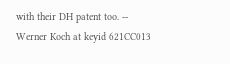with their DH patent too. -- Werner Koch at keyid 621CC013